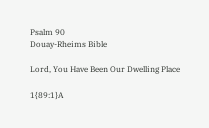Psalm 90
Douay-Rheims Bible

Lord, You Have Been Our Dwelling Place

1{89:1}A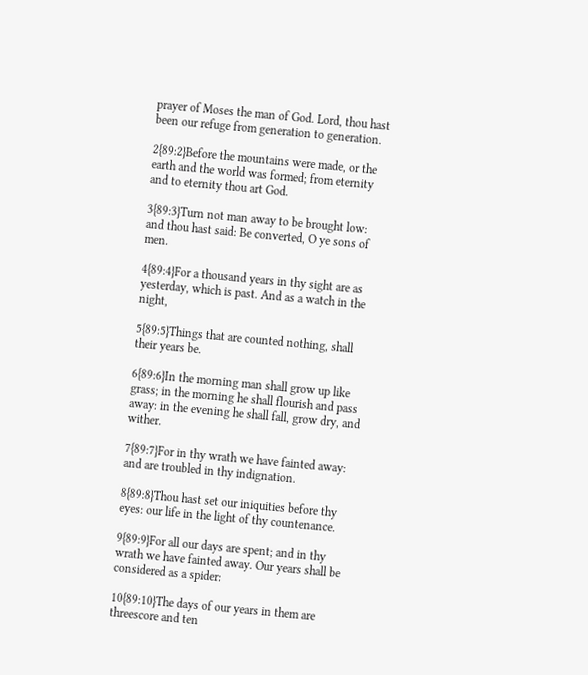prayer of Moses the man of God. Lord, thou hast been our refuge from generation to generation.

2{89:2}Before the mountains were made, or the earth and the world was formed; from eternity and to eternity thou art God.

3{89:3}Turn not man away to be brought low: and thou hast said: Be converted, O ye sons of men.

4{89:4}For a thousand years in thy sight are as yesterday, which is past. And as a watch in the night,

5{89:5}Things that are counted nothing, shall their years be.

6{89:6}In the morning man shall grow up like grass; in the morning he shall flourish and pass away: in the evening he shall fall, grow dry, and wither.

7{89:7}For in thy wrath we have fainted away: and are troubled in thy indignation.

8{89:8}Thou hast set our iniquities before thy eyes: our life in the light of thy countenance.

9{89:9}For all our days are spent; and in thy wrath we have fainted away. Our years shall be considered as a spider:

10{89:10}The days of our years in them are threescore and ten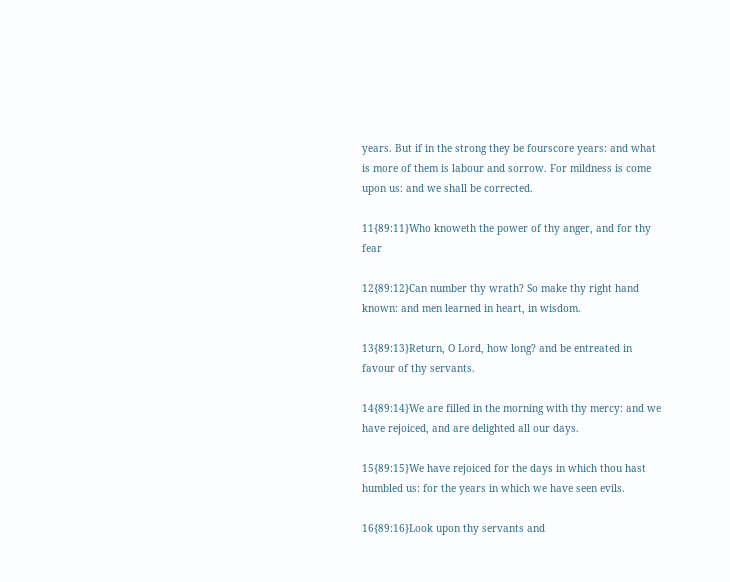years. But if in the strong they be fourscore years: and what is more of them is labour and sorrow. For mildness is come upon us: and we shall be corrected.

11{89:11}Who knoweth the power of thy anger, and for thy fear

12{89:12}Can number thy wrath? So make thy right hand known: and men learned in heart, in wisdom.

13{89:13}Return, O Lord, how long? and be entreated in favour of thy servants.

14{89:14}We are filled in the morning with thy mercy: and we have rejoiced, and are delighted all our days.

15{89:15}We have rejoiced for the days in which thou hast humbled us: for the years in which we have seen evils.

16{89:16}Look upon thy servants and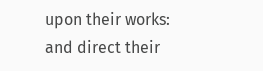upon their works: and direct their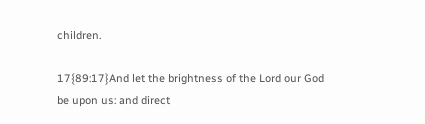children.

17{89:17}And let the brightness of the Lord our God be upon us: and direct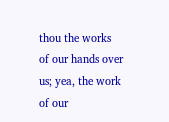thou the works of our hands over us; yea, the work of our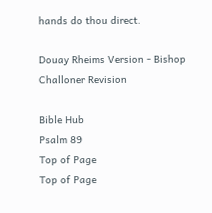hands do thou direct.

Douay Rheims Version - Bishop Challoner Revision

Bible Hub
Psalm 89
Top of Page
Top of Page